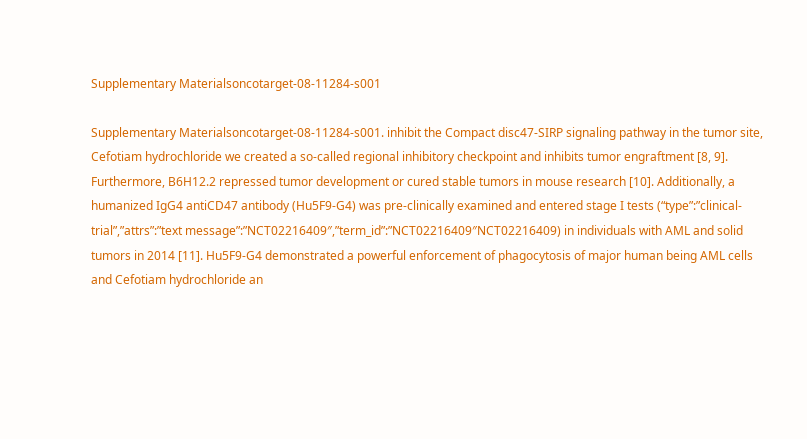Supplementary Materialsoncotarget-08-11284-s001

Supplementary Materialsoncotarget-08-11284-s001. inhibit the Compact disc47-SIRP signaling pathway in the tumor site, Cefotiam hydrochloride we created a so-called regional inhibitory checkpoint and inhibits tumor engraftment [8, 9]. Furthermore, B6H12.2 repressed tumor development or cured stable tumors in mouse research [10]. Additionally, a humanized IgG4 antiCD47 antibody (Hu5F9-G4) was pre-clinically examined and entered stage I tests (“type”:”clinical-trial”,”attrs”:”text message”:”NCT02216409″,”term_id”:”NCT02216409″NCT02216409) in individuals with AML and solid tumors in 2014 [11]. Hu5F9-G4 demonstrated a powerful enforcement of phagocytosis of major human being AML cells and Cefotiam hydrochloride an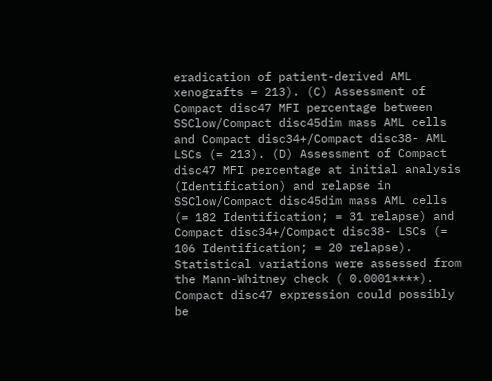eradication of patient-derived AML xenografts = 213). (C) Assessment of Compact disc47 MFI percentage between SSClow/Compact disc45dim mass AML cells and Compact disc34+/Compact disc38- AML LSCs (= 213). (D) Assessment of Compact disc47 MFI percentage at initial analysis (Identification) and relapse in SSClow/Compact disc45dim mass AML cells (= 182 Identification; = 31 relapse) and Compact disc34+/Compact disc38- LSCs (= 106 Identification; = 20 relapse). Statistical variations were assessed from the Mann-Whitney check ( 0.0001****). Compact disc47 expression could possibly be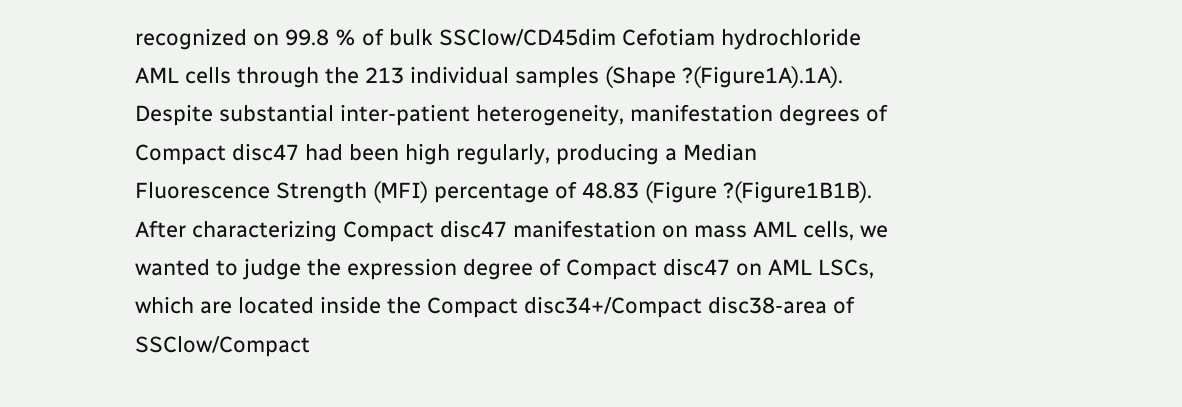recognized on 99.8 % of bulk SSClow/CD45dim Cefotiam hydrochloride AML cells through the 213 individual samples (Shape ?(Figure1A).1A). Despite substantial inter-patient heterogeneity, manifestation degrees of Compact disc47 had been high regularly, producing a Median Fluorescence Strength (MFI) percentage of 48.83 (Figure ?(Figure1B1B). After characterizing Compact disc47 manifestation on mass AML cells, we wanted to judge the expression degree of Compact disc47 on AML LSCs, which are located inside the Compact disc34+/Compact disc38-area of SSClow/Compact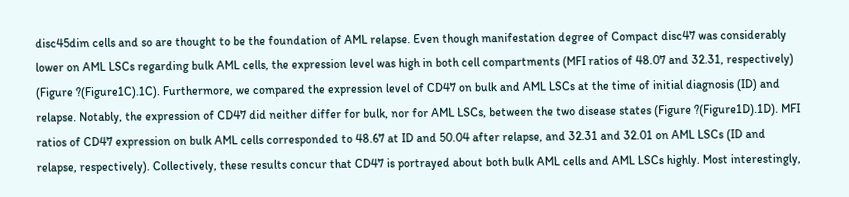disc45dim cells and so are thought to be the foundation of AML relapse. Even though manifestation degree of Compact disc47 was considerably lower on AML LSCs regarding bulk AML cells, the expression level was high in both cell compartments (MFI ratios of 48.07 and 32.31, respectively) (Figure ?(Figure1C).1C). Furthermore, we compared the expression level of CD47 on bulk and AML LSCs at the time of initial diagnosis (ID) and relapse. Notably, the expression of CD47 did neither differ for bulk, nor for AML LSCs, between the two disease states (Figure ?(Figure1D).1D). MFI ratios of CD47 expression on bulk AML cells corresponded to 48.67 at ID and 50.04 after relapse, and 32.31 and 32.01 on AML LSCs (ID and relapse, respectively). Collectively, these results concur that CD47 is portrayed about both bulk AML cells and AML LSCs highly. Most interestingly,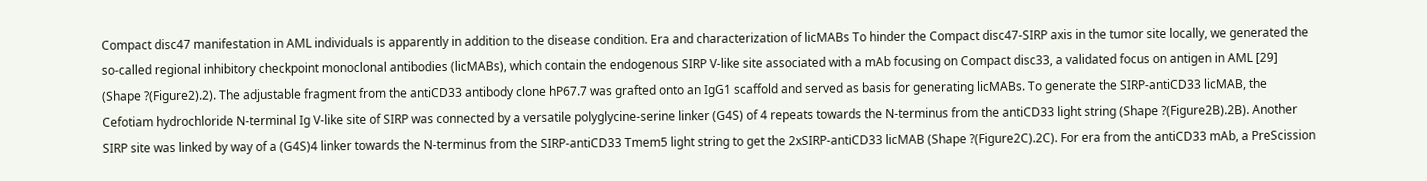Compact disc47 manifestation in AML individuals is apparently in addition to the disease condition. Era and characterization of licMABs To hinder the Compact disc47-SIRP axis in the tumor site locally, we generated the so-called regional inhibitory checkpoint monoclonal antibodies (licMABs), which contain the endogenous SIRP V-like site associated with a mAb focusing on Compact disc33, a validated focus on antigen in AML [29] (Shape ?(Figure2).2). The adjustable fragment from the antiCD33 antibody clone hP67.7 was grafted onto an IgG1 scaffold and served as basis for generating licMABs. To generate the SIRP-antiCD33 licMAB, the Cefotiam hydrochloride N-terminal Ig V-like site of SIRP was connected by a versatile polyglycine-serine linker (G4S) of 4 repeats towards the N-terminus from the antiCD33 light string (Shape ?(Figure2B).2B). Another SIRP site was linked by way of a (G4S)4 linker towards the N-terminus from the SIRP-antiCD33 Tmem5 light string to get the 2xSIRP-antiCD33 licMAB (Shape ?(Figure2C).2C). For era from the antiCD33 mAb, a PreScission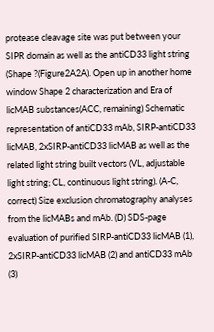protease cleavage site was put between your SIPR domain as well as the antiCD33 light string (Shape ?(Figure2A2A). Open up in another home window Shape 2 characterization and Era of licMAB substances(ACC, remaining) Schematic representation of antiCD33 mAb, SIRP-antiCD33 licMAB, 2xSIRP-antiCD33 licMAB as well as the related light string built vectors (VL, adjustable light string; CL, continuous light string). (A-C, correct) Size exclusion chromatography analyses from the licMABs and mAb. (D) SDS-page evaluation of purified SIRP-antiCD33 licMAB (1), 2xSIRP-antiCD33 licMAB (2) and antiCD33 mAb (3)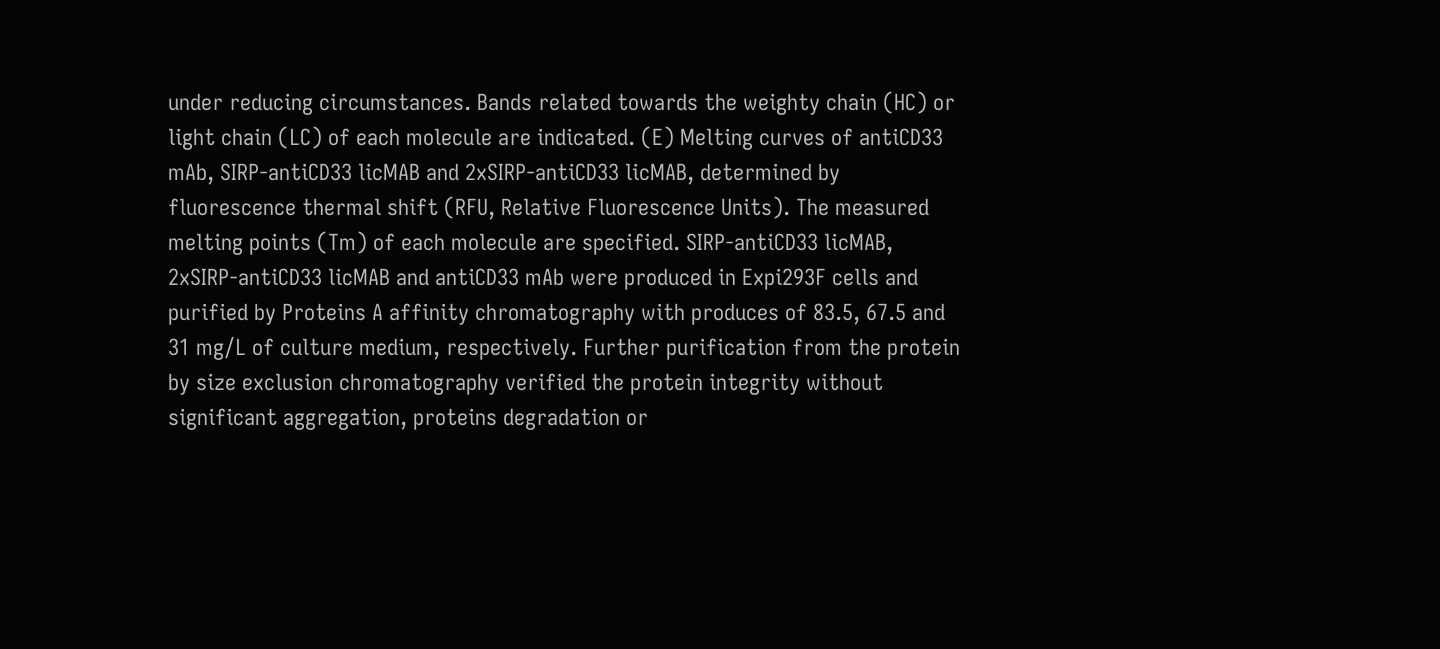under reducing circumstances. Bands related towards the weighty chain (HC) or light chain (LC) of each molecule are indicated. (E) Melting curves of antiCD33 mAb, SIRP-antiCD33 licMAB and 2xSIRP-antiCD33 licMAB, determined by fluorescence thermal shift (RFU, Relative Fluorescence Units). The measured melting points (Tm) of each molecule are specified. SIRP-antiCD33 licMAB, 2xSIRP-antiCD33 licMAB and antiCD33 mAb were produced in Expi293F cells and purified by Proteins A affinity chromatography with produces of 83.5, 67.5 and 31 mg/L of culture medium, respectively. Further purification from the protein by size exclusion chromatography verified the protein integrity without significant aggregation, proteins degradation or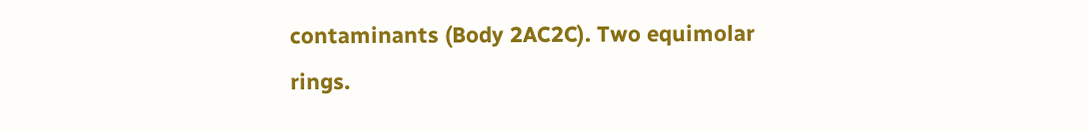contaminants (Body 2AC2C). Two equimolar rings.